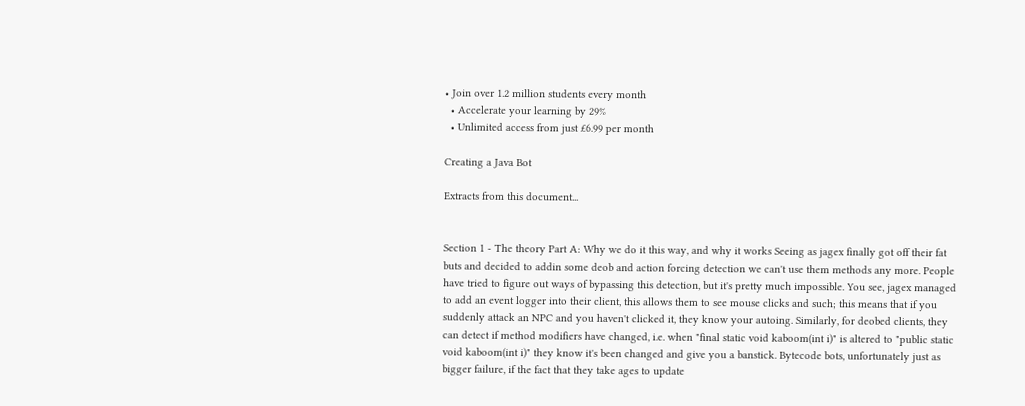• Join over 1.2 million students every month
  • Accelerate your learning by 29%
  • Unlimited access from just £6.99 per month

Creating a Java Bot

Extracts from this document...


Section 1 - The theory Part A: Why we do it this way, and why it works Seeing as jagex finally got off their fat buts and decided to addin some deob and action forcing detection we can't use them methods any more. People have tried to figure out ways of bypassing this detection, but it's pretty much impossible. You see, jagex managed to add an event logger into their client, this allows them to see mouse clicks and such; this means that if you suddenly attack an NPC and you haven't clicked it, they know your autoing. Similarly, for deobed clients, they can detect if method modifiers have changed, i.e. when "final static void kaboom(int i)" is altered to "public static void kaboom(int i)" they know it's been changed and give you a banstick. Bytecode bots, unfortunately just as bigger failure, if the fact that they take ages to update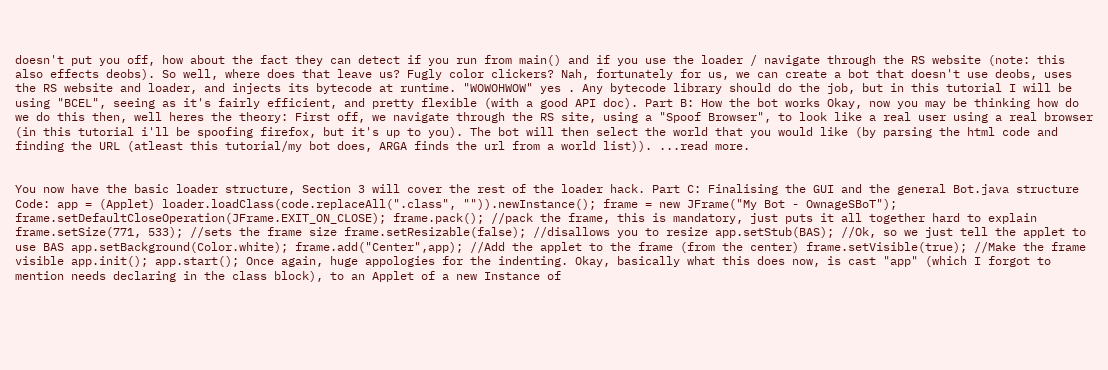doesn't put you off, how about the fact they can detect if you run from main() and if you use the loader / navigate through the RS website (note: this also effects deobs). So well, where does that leave us? Fugly color clickers? Nah, fortunately for us, we can create a bot that doesn't use deobs, uses the RS website and loader, and injects its bytecode at runtime. "WOWOHWOW" yes . Any bytecode library should do the job, but in this tutorial I will be using "BCEL", seeing as it's fairly efficient, and pretty flexible (with a good API doc). Part B: How the bot works Okay, now you may be thinking how do we do this then, well heres the theory: First off, we navigate through the RS site, using a "Spoof Browser", to look like a real user using a real browser (in this tutorial i'll be spoofing firefox, but it's up to you). The bot will then select the world that you would like (by parsing the html code and finding the URL (atleast this tutorial/my bot does, ARGA finds the url from a world list)). ...read more.


You now have the basic loader structure, Section 3 will cover the rest of the loader hack. Part C: Finalising the GUI and the general Bot.java structure Code: app = (Applet) loader.loadClass(code.replaceAll(".class", "")).newInstance(); frame = new JFrame("My Bot - OwnageSBoT"); frame.setDefaultCloseOperation(JFrame.EXIT_ON_CLOSE); frame.pack(); //pack the frame, this is mandatory, just puts it all together hard to explain frame.setSize(771, 533); //sets the frame size frame.setResizable(false); //disallows you to resize app.setStub(BAS); //Ok, so we just tell the applet to use BAS app.setBackground(Color.white); frame.add("Center",app); //Add the applet to the frame (from the center) frame.setVisible(true); //Make the frame visible app.init(); app.start(); Once again, huge appologies for the indenting. Okay, basically what this does now, is cast "app" (which I forgot to mention needs declaring in the class block), to an Applet of a new Instance of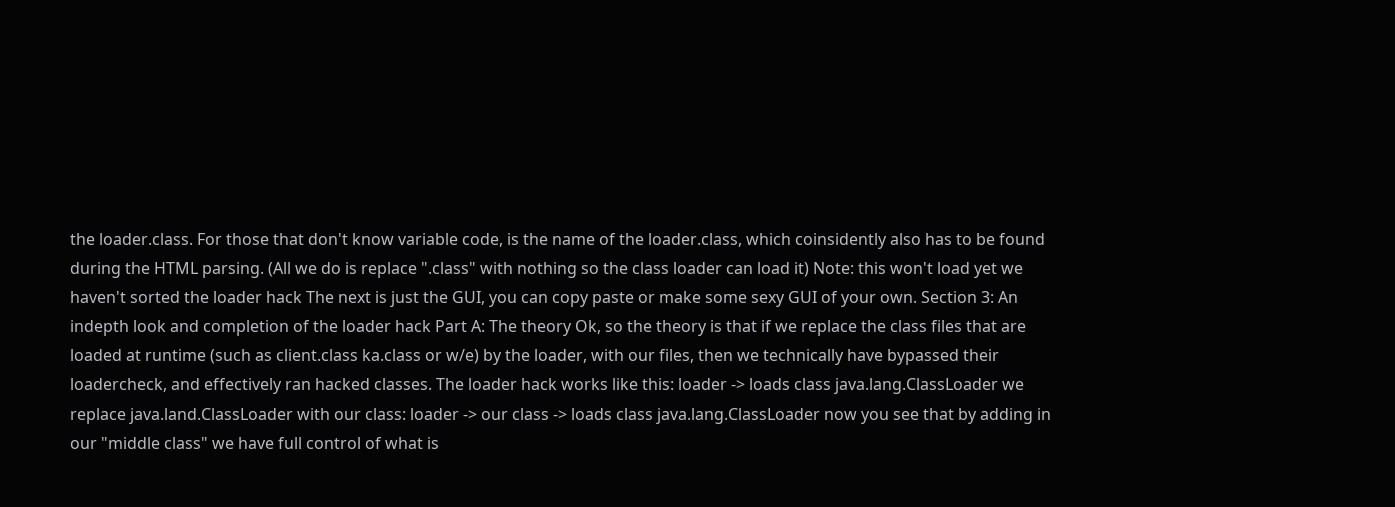the loader.class. For those that don't know variable code, is the name of the loader.class, which coinsidently also has to be found during the HTML parsing. (All we do is replace ".class" with nothing so the class loader can load it) Note: this won't load yet we haven't sorted the loader hack The next is just the GUI, you can copy paste or make some sexy GUI of your own. Section 3: An indepth look and completion of the loader hack Part A: The theory Ok, so the theory is that if we replace the class files that are loaded at runtime (such as client.class ka.class or w/e) by the loader, with our files, then we technically have bypassed their loadercheck, and effectively ran hacked classes. The loader hack works like this: loader -> loads class java.lang.ClassLoader we replace java.land.ClassLoader with our class: loader -> our class -> loads class java.lang.ClassLoader now you see that by adding in our "middle class" we have full control of what is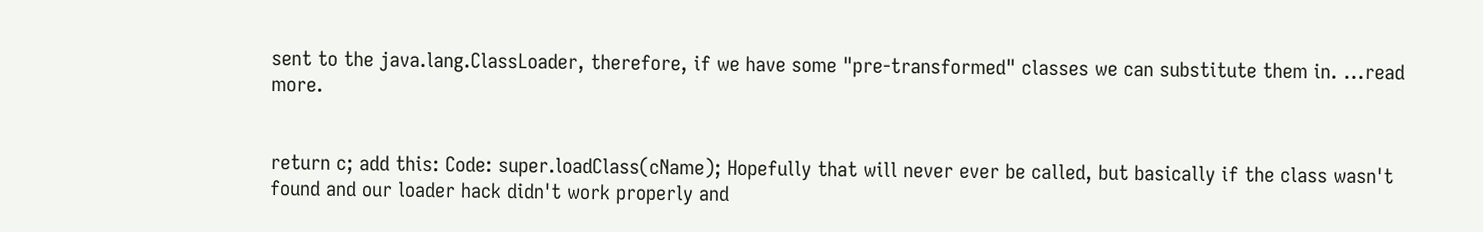sent to the java.lang.ClassLoader, therefore, if we have some "pre-transformed" classes we can substitute them in. ...read more.


return c; add this: Code: super.loadClass(cName); Hopefully that will never ever be called, but basically if the class wasn't found and our loader hack didn't work properly and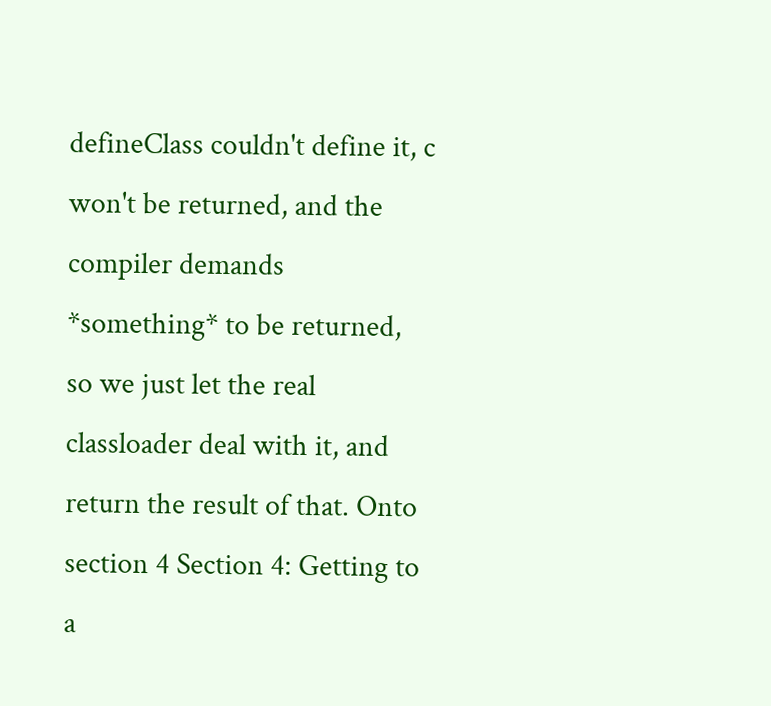defineClass couldn't define it, c won't be returned, and the compiler demands *something* to be returned, so we just let the real classloader deal with it, and return the result of that. Onto section 4 Section 4: Getting to a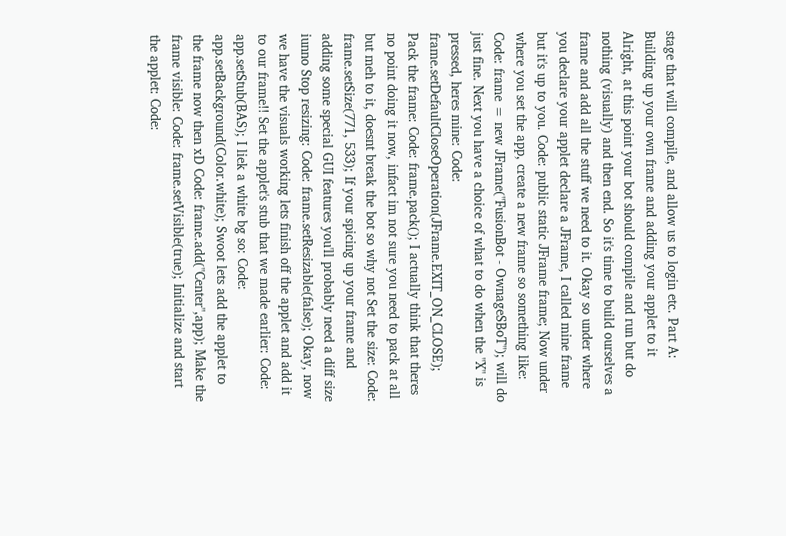stage that will compile, and allow us to login etc. Part A: Building up your own frame and adding your applet to it Alright, at this point your bot should compile and run but do nothing (visually) and then end. So it's time to build ourselves a frame and add all the stuff we need to it. Okay so under where you declare your applet declare a JFrame, I called mine frame but it's up to you. Code: public static JFrame frame; Now under where you set the app, create a new frame so something like: Code: frame = new JFrame("FusionBot - OwnageSBoT"); will do just fine. Next you have a choice of what to do when the "X" is pressed, heres mine: Code: frame.setDefaultCloseOperation(JFrame.EXIT_ON_CLOSE); Pack the frame: Code: frame.pack(); I actually think that theres no point doing it now, infact im not sure you need to pack at all but meh to it, doesnt break the bot so why not Set the size: Code: frame.setSize(771, 533); If your spicing up your frame and adding some special GUI features you'll probably need a diff size iunno Stop resizing: Code: frame.setResizable(false); Okay, now we have the visuals working lets finish off the applet and add it to our frame!! Set the applet's stub that we made earlier: Code: app.setStub(BAS); I liek a white bg so: Code: app.setBackground(Color.white); Swoot lets add the applet to the frame now then xD Code: frame.add("Center",app); Make the frame visible: Code: frame.setVisible(true); Initialize and start the applet: Code: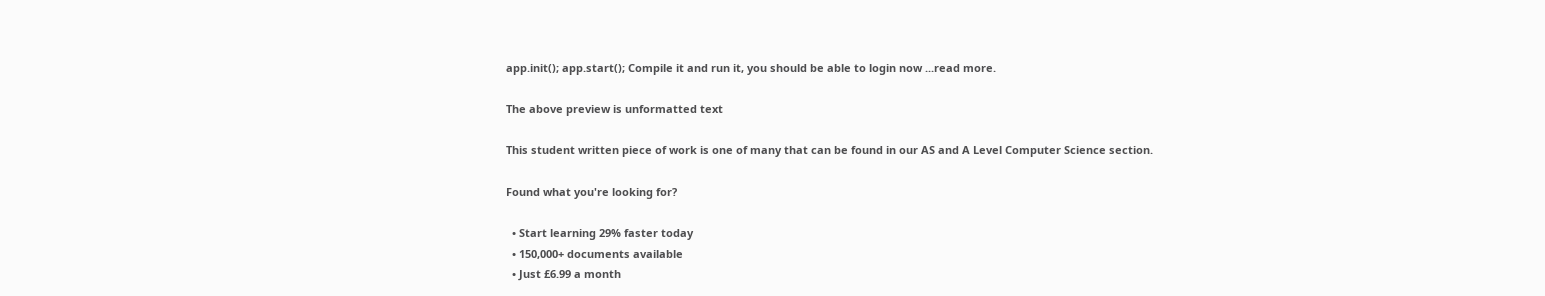app.init(); app.start(); Compile it and run it, you should be able to login now ...read more.

The above preview is unformatted text

This student written piece of work is one of many that can be found in our AS and A Level Computer Science section.

Found what you're looking for?

  • Start learning 29% faster today
  • 150,000+ documents available
  • Just £6.99 a month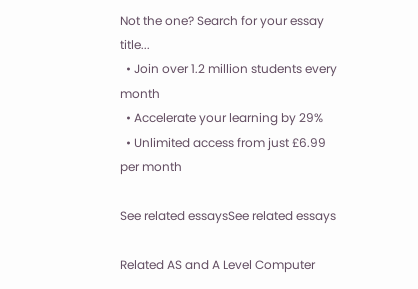Not the one? Search for your essay title...
  • Join over 1.2 million students every month
  • Accelerate your learning by 29%
  • Unlimited access from just £6.99 per month

See related essaysSee related essays

Related AS and A Level Computer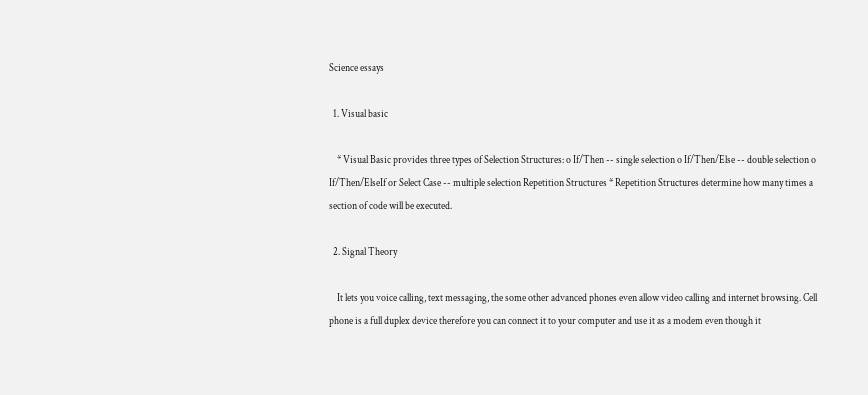Science essays

  1. Visual basic

    * Visual Basic provides three types of Selection Structures: o If/Then -- single selection o If/Then/Else -- double selection o If/Then/ElseIf or Select Case -- multiple selection Repetition Structures * Repetition Structures determine how many times a section of code will be executed.

  2. Signal Theory

    It lets you voice calling, text messaging, the some other advanced phones even allow video calling and internet browsing. Cell phone is a full duplex device therefore you can connect it to your computer and use it as a modem even though it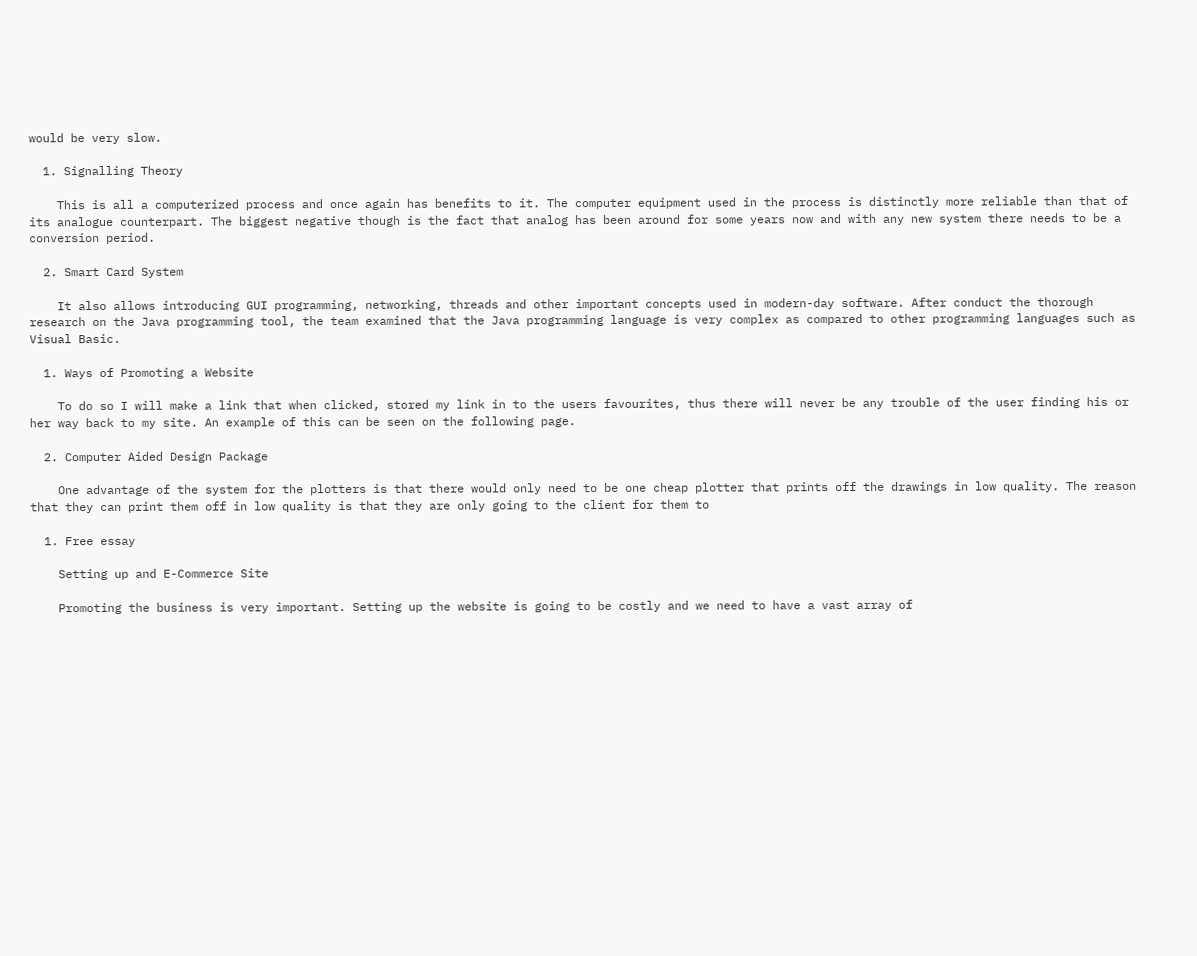would be very slow.

  1. Signalling Theory

    This is all a computerized process and once again has benefits to it. The computer equipment used in the process is distinctly more reliable than that of its analogue counterpart. The biggest negative though is the fact that analog has been around for some years now and with any new system there needs to be a conversion period.

  2. Smart Card System

    It also allows introducing GUI programming, networking, threads and other important concepts used in modern-day software. After conduct the thorough research on the Java programming tool, the team examined that the Java programming language is very complex as compared to other programming languages such as Visual Basic.

  1. Ways of Promoting a Website

    To do so I will make a link that when clicked, stored my link in to the users favourites, thus there will never be any trouble of the user finding his or her way back to my site. An example of this can be seen on the following page.

  2. Computer Aided Design Package

    One advantage of the system for the plotters is that there would only need to be one cheap plotter that prints off the drawings in low quality. The reason that they can print them off in low quality is that they are only going to the client for them to

  1. Free essay

    Setting up and E-Commerce Site

    Promoting the business is very important. Setting up the website is going to be costly and we need to have a vast array of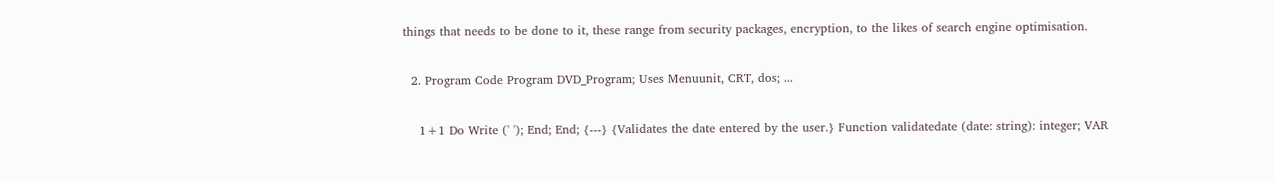things that needs to be done to it, these range from security packages, encryption, to the likes of search engine optimisation.

  2. Program Code Program DVD_Program; Uses Menuunit, CRT, dos; ...

    1+1 Do Write (' '); End; End; {---} {Validates the date entered by the user.} Function validatedate (date: string): integer; VAR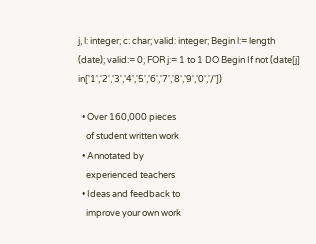j, l: integer; c: char; valid: integer; Begin l:= length (date); valid:= 0; FOR j:= 1 to 1 DO Begin If not (date[j] in['1','2','3','4','5','6','7','8','9','0','/'])

  • Over 160,000 pieces
    of student written work
  • Annotated by
    experienced teachers
  • Ideas and feedback to
    improve your own work